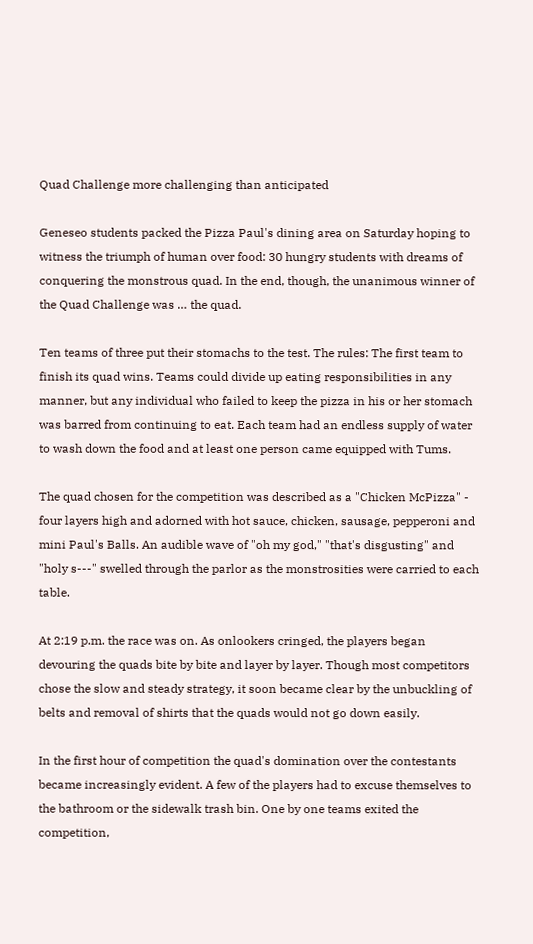Quad Challenge more challenging than anticipated

Geneseo students packed the Pizza Paul's dining area on Saturday hoping to witness the triumph of human over food: 30 hungry students with dreams of conquering the monstrous quad. In the end, though, the unanimous winner of the Quad Challenge was … the quad.

Ten teams of three put their stomachs to the test. The rules: The first team to finish its quad wins. Teams could divide up eating responsibilities in any manner, but any individual who failed to keep the pizza in his or her stomach was barred from continuing to eat. Each team had an endless supply of water to wash down the food and at least one person came equipped with Tums.

The quad chosen for the competition was described as a "Chicken McPizza" - four layers high and adorned with hot sauce, chicken, sausage, pepperoni and mini Paul's Balls. An audible wave of "oh my god," "that's disgusting" and "holy s---" swelled through the parlor as the monstrosities were carried to each table.

At 2:19 p.m. the race was on. As onlookers cringed, the players began devouring the quads bite by bite and layer by layer. Though most competitors chose the slow and steady strategy, it soon became clear by the unbuckling of belts and removal of shirts that the quads would not go down easily.

In the first hour of competition the quad's domination over the contestants became increasingly evident. A few of the players had to excuse themselves to the bathroom or the sidewalk trash bin. One by one teams exited the competition,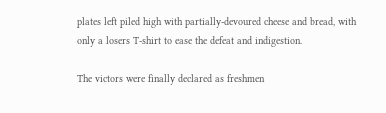plates left piled high with partially-devoured cheese and bread, with only a losers T-shirt to ease the defeat and indigestion.

The victors were finally declared as freshmen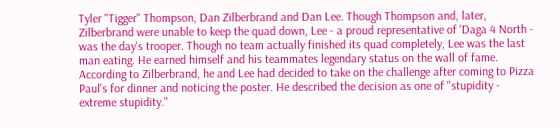Tyler "Tigger" Thompson, Dan Zilberbrand and Dan Lee. Though Thompson and, later, Zilberbrand were unable to keep the quad down, Lee - a proud representative of 'Daga 4 North - was the day's trooper. Though no team actually finished its quad completely, Lee was the last man eating. He earned himself and his teammates legendary status on the wall of fame. According to Zilberbrand, he and Lee had decided to take on the challenge after coming to Pizza Paul's for dinner and noticing the poster. He described the decision as one of "stupidity - extreme stupidity."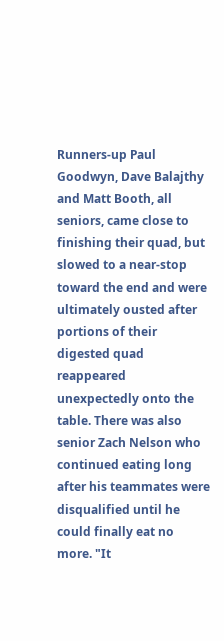Runners-up Paul Goodwyn, Dave Balajthy and Matt Booth, all seniors, came close to finishing their quad, but slowed to a near-stop toward the end and were ultimately ousted after portions of their digested quad reappeared unexpectedly onto the table. There was also senior Zach Nelson who continued eating long after his teammates were disqualified until he could finally eat no more. "It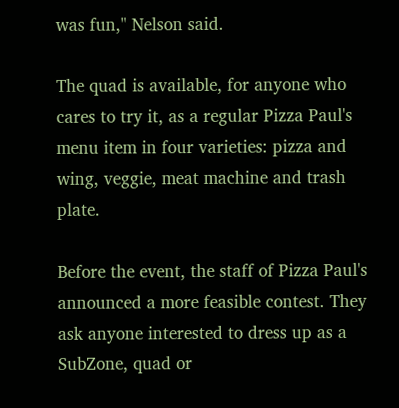was fun," Nelson said.

The quad is available, for anyone who cares to try it, as a regular Pizza Paul's menu item in four varieties: pizza and wing, veggie, meat machine and trash plate.

Before the event, the staff of Pizza Paul's announced a more feasible contest. They ask anyone interested to dress up as a SubZone, quad or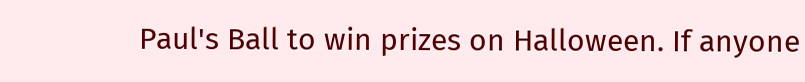Paul's Ball to win prizes on Halloween. If anyone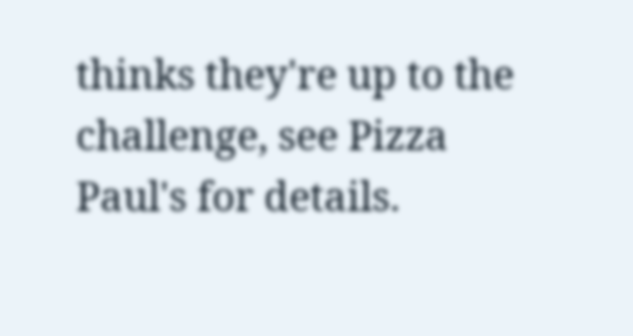thinks they're up to the challenge, see Pizza Paul's for details.